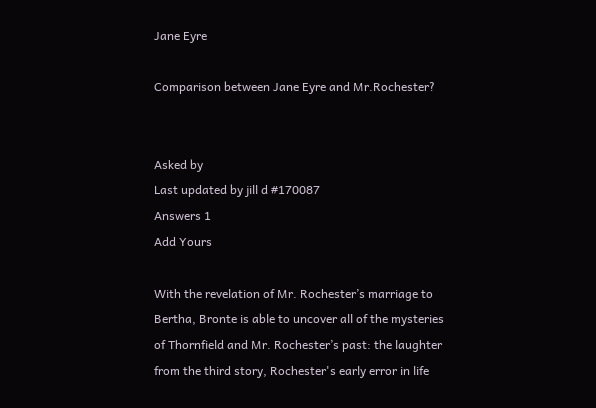Jane Eyre

Comparison between Jane Eyre and Mr.Rochester?


Asked by
Last updated by jill d #170087
Answers 1
Add Yours

With the revelation of Mr. Rochester’s marriage to Bertha, Bronte is able to uncover all of the mysteries of Thornfield and Mr. Rochester’s past: the laughter from the third story, Rochester's early error in life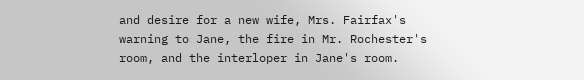and desire for a new wife, Mrs. Fairfax's warning to Jane, the fire in Mr. Rochester's room, and the interloper in Jane's room.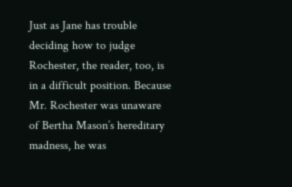Just as Jane has trouble deciding how to judge Rochester, the reader, too, is in a difficult position. Because Mr. Rochester was unaware of Bertha Mason’s hereditary madness, he was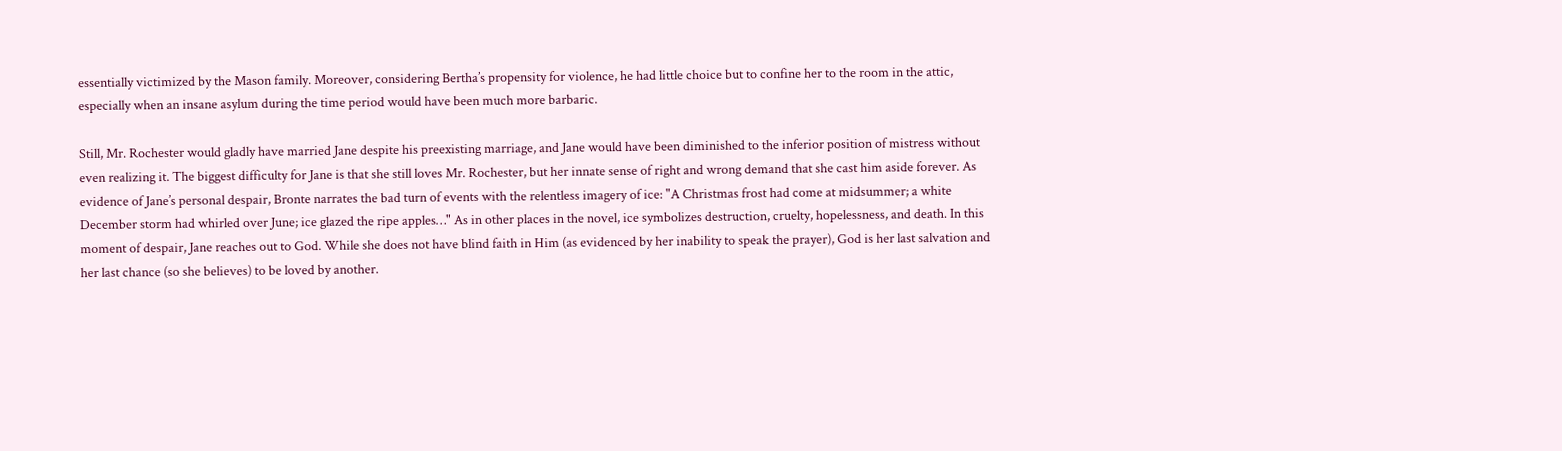essentially victimized by the Mason family. Moreover, considering Bertha’s propensity for violence, he had little choice but to confine her to the room in the attic, especially when an insane asylum during the time period would have been much more barbaric.

Still, Mr. Rochester would gladly have married Jane despite his preexisting marriage, and Jane would have been diminished to the inferior position of mistress without even realizing it. The biggest difficulty for Jane is that she still loves Mr. Rochester, but her innate sense of right and wrong demand that she cast him aside forever. As evidence of Jane’s personal despair, Bronte narrates the bad turn of events with the relentless imagery of ice: "A Christmas frost had come at midsummer; a white December storm had whirled over June; ice glazed the ripe apples…" As in other places in the novel, ice symbolizes destruction, cruelty, hopelessness, and death. In this moment of despair, Jane reaches out to God. While she does not have blind faith in Him (as evidenced by her inability to speak the prayer), God is her last salvation and her last chance (so she believes) to be loved by another.